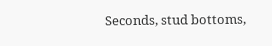Seconds, stud bottoms,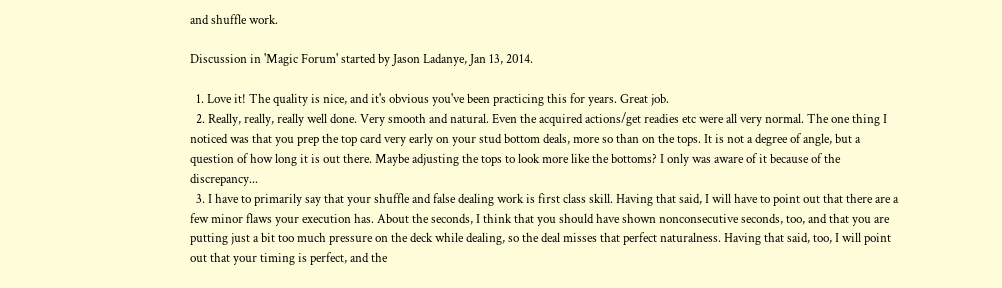and shuffle work.

Discussion in 'Magic Forum' started by Jason Ladanye, Jan 13, 2014.

  1. Love it! The quality is nice, and it's obvious you've been practicing this for years. Great job.
  2. Really, really, really well done. Very smooth and natural. Even the acquired actions/get readies etc were all very normal. The one thing I noticed was that you prep the top card very early on your stud bottom deals, more so than on the tops. It is not a degree of angle, but a question of how long it is out there. Maybe adjusting the tops to look more like the bottoms? I only was aware of it because of the discrepancy...
  3. I have to primarily say that your shuffle and false dealing work is first class skill. Having that said, I will have to point out that there are a few minor flaws your execution has. About the seconds, I think that you should have shown nonconsecutive seconds, too, and that you are putting just a bit too much pressure on the deck while dealing, so the deal misses that perfect naturalness. Having that said, too, I will point out that your timing is perfect, and the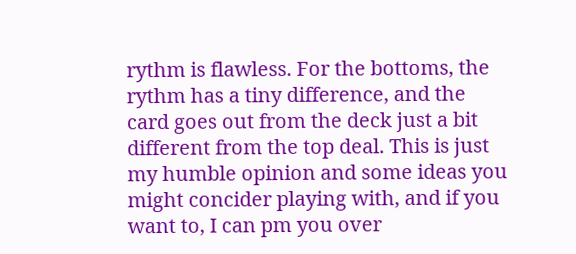rythm is flawless. For the bottoms, the rythm has a tiny difference, and the card goes out from the deck just a bit different from the top deal. This is just my humble opinion and some ideas you might concider playing with, and if you want to, I can pm you over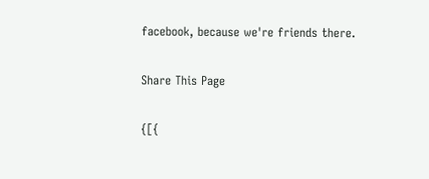facebook, because we're friends there.

Share This Page

{[{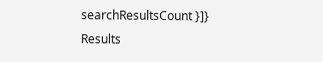searchResultsCount }]} Results